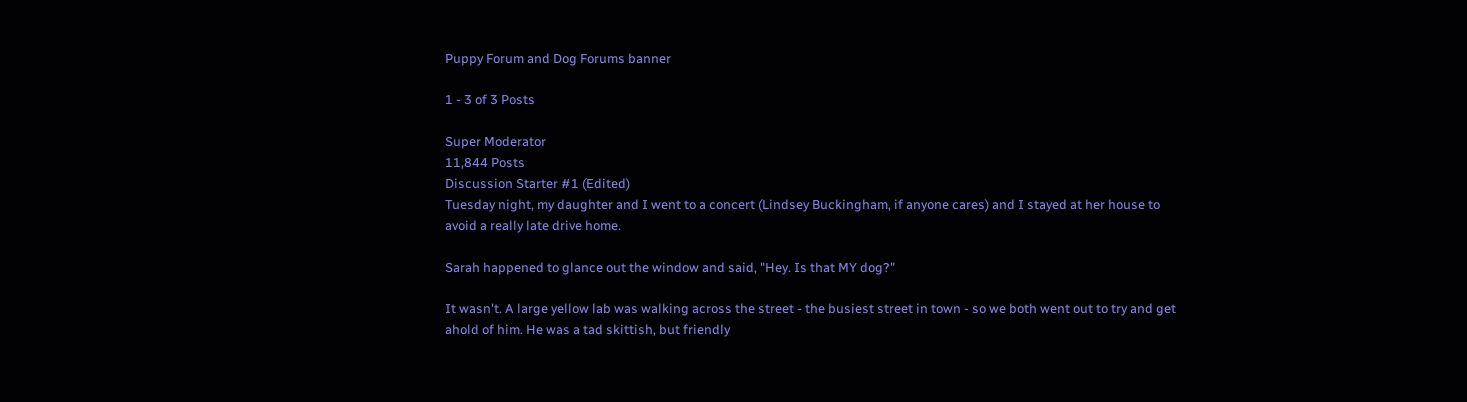Puppy Forum and Dog Forums banner

1 - 3 of 3 Posts

Super Moderator
11,844 Posts
Discussion Starter #1 (Edited)
Tuesday night, my daughter and I went to a concert (Lindsey Buckingham, if anyone cares) and I stayed at her house to avoid a really late drive home.

Sarah happened to glance out the window and said, "Hey. Is that MY dog?"

It wasn't. A large yellow lab was walking across the street - the busiest street in town - so we both went out to try and get ahold of him. He was a tad skittish, but friendly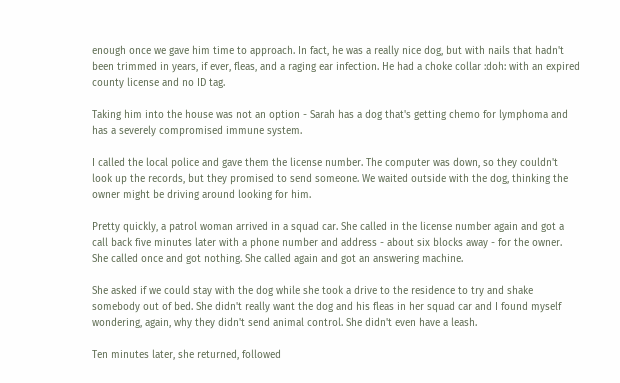enough once we gave him time to approach. In fact, he was a really nice dog, but with nails that hadn't been trimmed in years, if ever, fleas, and a raging ear infection. He had a choke collar :doh: with an expired county license and no ID tag.

Taking him into the house was not an option - Sarah has a dog that's getting chemo for lymphoma and has a severely compromised immune system.

I called the local police and gave them the license number. The computer was down, so they couldn't look up the records, but they promised to send someone. We waited outside with the dog, thinking the owner might be driving around looking for him.

Pretty quickly, a patrol woman arrived in a squad car. She called in the license number again and got a call back five minutes later with a phone number and address - about six blocks away - for the owner. She called once and got nothing. She called again and got an answering machine.

She asked if we could stay with the dog while she took a drive to the residence to try and shake somebody out of bed. She didn't really want the dog and his fleas in her squad car and I found myself wondering, again, why they didn't send animal control. She didn't even have a leash.

Ten minutes later, she returned, followed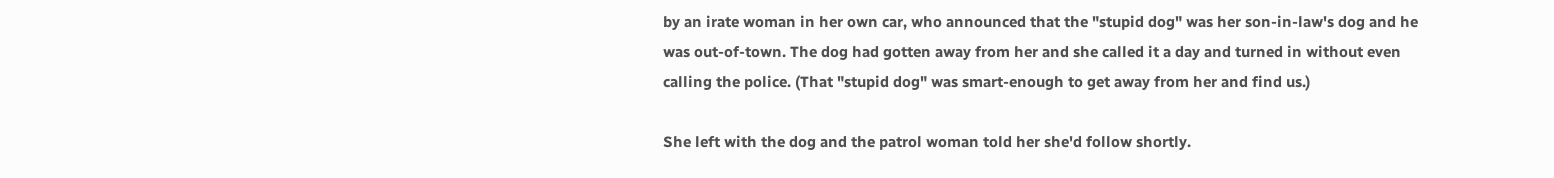by an irate woman in her own car, who announced that the "stupid dog" was her son-in-law's dog and he was out-of-town. The dog had gotten away from her and she called it a day and turned in without even calling the police. (That "stupid dog" was smart-enough to get away from her and find us.)

She left with the dog and the patrol woman told her she'd follow shortly.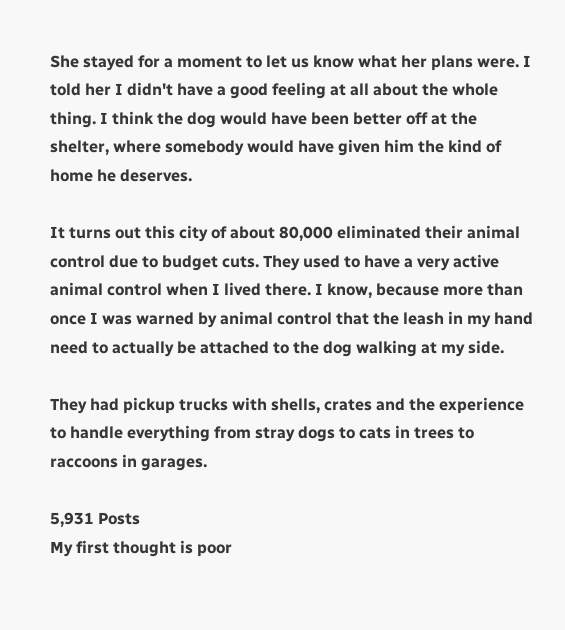She stayed for a moment to let us know what her plans were. I told her I didn't have a good feeling at all about the whole thing. I think the dog would have been better off at the shelter, where somebody would have given him the kind of home he deserves.

It turns out this city of about 80,000 eliminated their animal control due to budget cuts. They used to have a very active animal control when I lived there. I know, because more than once I was warned by animal control that the leash in my hand need to actually be attached to the dog walking at my side.

They had pickup trucks with shells, crates and the experience to handle everything from stray dogs to cats in trees to raccoons in garages.

5,931 Posts
My first thought is poor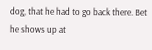dog, that he had to go back there. Bet he shows up at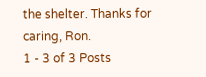the shelter. Thanks for caring, Ron.
1 - 3 of 3 Posts